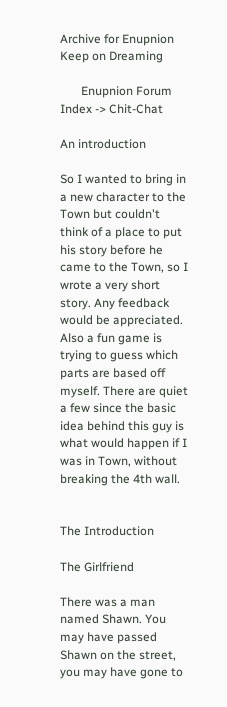Archive for Enupnion Keep on Dreaming

       Enupnion Forum Index -> Chit-Chat

An introduction

So I wanted to bring in a new character to the Town but couldn't think of a place to put his story before he came to the Town, so I wrote a very short story. Any feedback would be appreciated. Also a fun game is trying to guess which parts are based off myself. There are quiet a few since the basic idea behind this guy is what would happen if I was in Town, without breaking the 4th wall.


The Introduction

The Girlfriend

There was a man named Shawn. You may have passed Shawn on the street, you may have gone to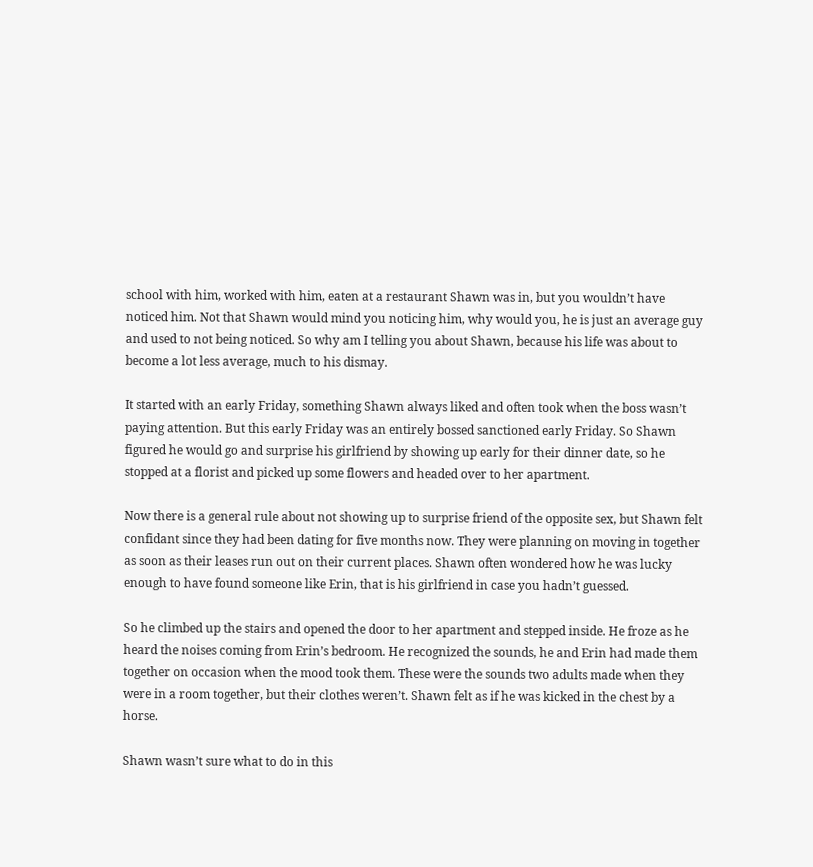school with him, worked with him, eaten at a restaurant Shawn was in, but you wouldn’t have noticed him. Not that Shawn would mind you noticing him, why would you, he is just an average guy and used to not being noticed. So why am I telling you about Shawn, because his life was about to become a lot less average, much to his dismay.

It started with an early Friday, something Shawn always liked and often took when the boss wasn’t paying attention. But this early Friday was an entirely bossed sanctioned early Friday. So Shawn figured he would go and surprise his girlfriend by showing up early for their dinner date, so he stopped at a florist and picked up some flowers and headed over to her apartment.

Now there is a general rule about not showing up to surprise friend of the opposite sex, but Shawn felt confidant since they had been dating for five months now. They were planning on moving in together as soon as their leases run out on their current places. Shawn often wondered how he was lucky enough to have found someone like Erin, that is his girlfriend in case you hadn’t guessed.

So he climbed up the stairs and opened the door to her apartment and stepped inside. He froze as he heard the noises coming from Erin’s bedroom. He recognized the sounds, he and Erin had made them together on occasion when the mood took them. These were the sounds two adults made when they were in a room together, but their clothes weren’t. Shawn felt as if he was kicked in the chest by a horse.

Shawn wasn’t sure what to do in this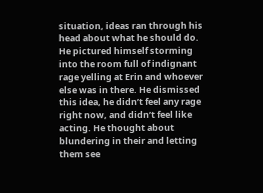situation, ideas ran through his head about what he should do. He pictured himself storming into the room full of indignant rage yelling at Erin and whoever else was in there. He dismissed this idea, he didn’t feel any rage right now, and didn’t feel like acting. He thought about blundering in their and letting them see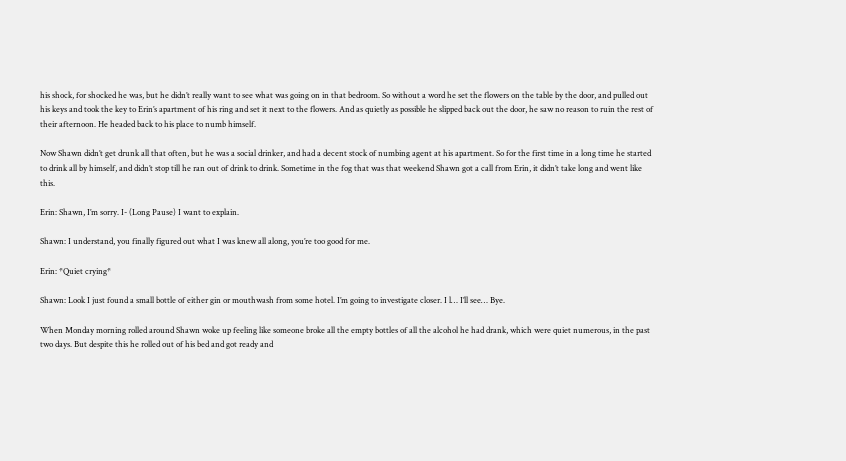his shock, for shocked he was, but he didn’t really want to see what was going on in that bedroom. So without a word he set the flowers on the table by the door, and pulled out his keys and took the key to Erin’s apartment of his ring and set it next to the flowers. And as quietly as possible he slipped back out the door, he saw no reason to ruin the rest of their afternoon. He headed back to his place to numb himself.

Now Shawn didn’t get drunk all that often, but he was a social drinker, and had a decent stock of numbing agent at his apartment. So for the first time in a long time he started to drink all by himself, and didn’t stop till he ran out of drink to drink. Sometime in the fog that was that weekend Shawn got a call from Erin, it didn’t take long and went like this.

Erin: Shawn, I’m sorry. I- (Long Pause) I want to explain.

Shawn: I understand, you finally figured out what I was knew all along, you’re too good for me.

Erin: *Quiet crying*

Shawn: Look I just found a small bottle of either gin or mouthwash from some hotel. I’m going to investigate closer. I l… I’ll see… Bye.

When Monday morning rolled around Shawn woke up feeling like someone broke all the empty bottles of all the alcohol he had drank, which were quiet numerous, in the past two days. But despite this he rolled out of his bed and got ready and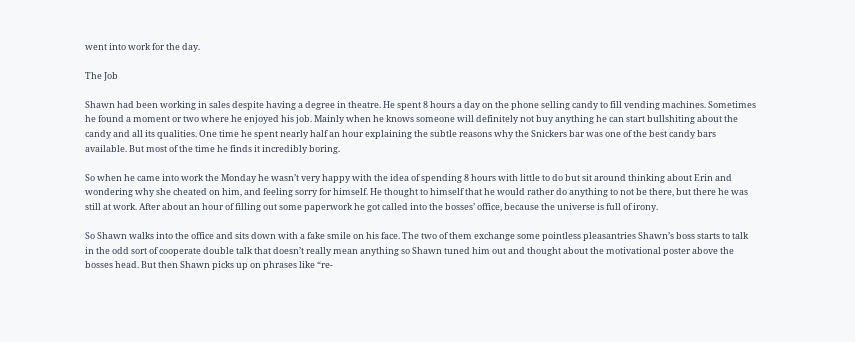went into work for the day.

The Job

Shawn had been working in sales despite having a degree in theatre. He spent 8 hours a day on the phone selling candy to fill vending machines. Sometimes he found a moment or two where he enjoyed his job. Mainly when he knows someone will definitely not buy anything he can start bullshiting about the candy and all its qualities. One time he spent nearly half an hour explaining the subtle reasons why the Snickers bar was one of the best candy bars available. But most of the time he finds it incredibly boring.

So when he came into work the Monday he wasn’t very happy with the idea of spending 8 hours with little to do but sit around thinking about Erin and wondering why she cheated on him, and feeling sorry for himself. He thought to himself that he would rather do anything to not be there, but there he was still at work. After about an hour of filling out some paperwork he got called into the bosses’ office, because the universe is full of irony.

So Shawn walks into the office and sits down with a fake smile on his face. The two of them exchange some pointless pleasantries Shawn’s boss starts to talk in the odd sort of cooperate double talk that doesn’t really mean anything so Shawn tuned him out and thought about the motivational poster above the bosses head. But then Shawn picks up on phrases like “re-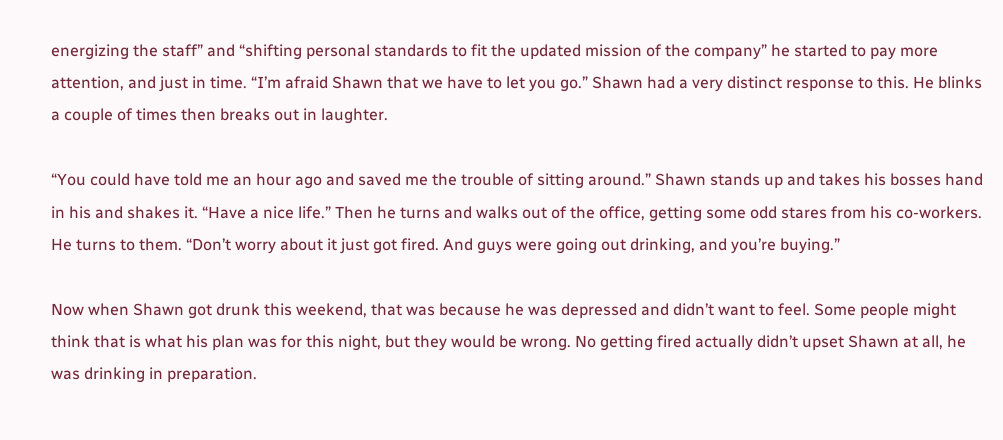energizing the staff” and “shifting personal standards to fit the updated mission of the company” he started to pay more attention, and just in time. “I’m afraid Shawn that we have to let you go.” Shawn had a very distinct response to this. He blinks a couple of times then breaks out in laughter.

“You could have told me an hour ago and saved me the trouble of sitting around.” Shawn stands up and takes his bosses hand in his and shakes it. “Have a nice life.” Then he turns and walks out of the office, getting some odd stares from his co-workers. He turns to them. “Don’t worry about it just got fired. And guys were going out drinking, and you’re buying.”

Now when Shawn got drunk this weekend, that was because he was depressed and didn’t want to feel. Some people might think that is what his plan was for this night, but they would be wrong. No getting fired actually didn’t upset Shawn at all, he was drinking in preparation.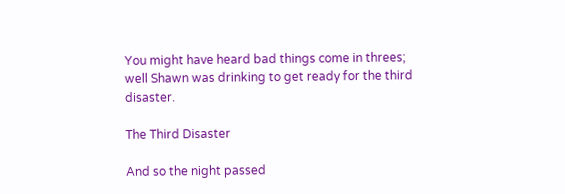You might have heard bad things come in threes; well Shawn was drinking to get ready for the third disaster.

The Third Disaster

And so the night passed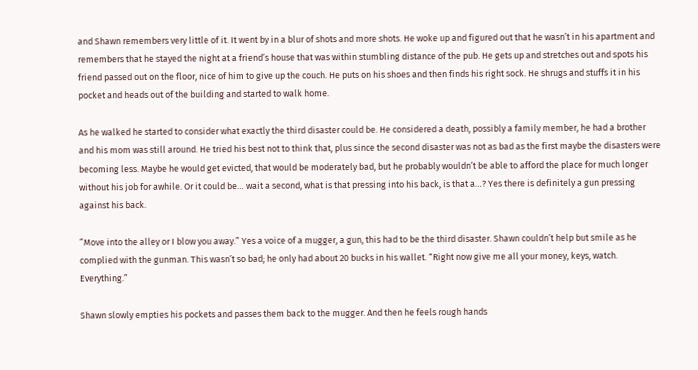and Shawn remembers very little of it. It went by in a blur of shots and more shots. He woke up and figured out that he wasn’t in his apartment and remembers that he stayed the night at a friend’s house that was within stumbling distance of the pub. He gets up and stretches out and spots his friend passed out on the floor, nice of him to give up the couch. He puts on his shoes and then finds his right sock. He shrugs and stuffs it in his pocket and heads out of the building and started to walk home.

As he walked he started to consider what exactly the third disaster could be. He considered a death, possibly a family member, he had a brother and his mom was still around. He tried his best not to think that, plus since the second disaster was not as bad as the first maybe the disasters were becoming less. Maybe he would get evicted, that would be moderately bad, but he probably wouldn’t be able to afford the place for much longer without his job for awhile. Or it could be… wait a second, what is that pressing into his back, is that a…? Yes there is definitely a gun pressing against his back.

”Move into the alley or I blow you away.” Yes a voice of a mugger, a gun, this had to be the third disaster. Shawn couldn’t help but smile as he complied with the gunman. This wasn’t so bad; he only had about 20 bucks in his wallet. “Right now give me all your money, keys, watch. Everything.”

Shawn slowly empties his pockets and passes them back to the mugger. And then he feels rough hands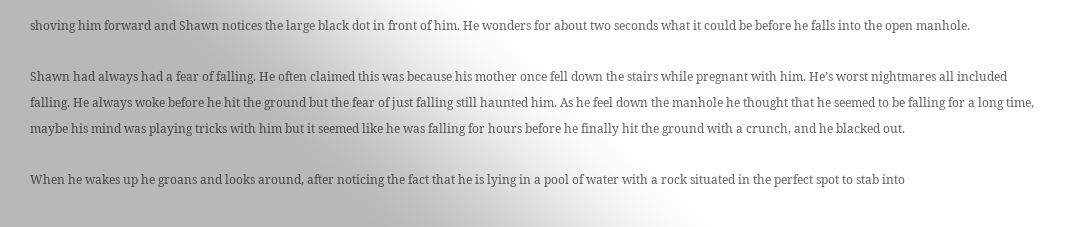shoving him forward and Shawn notices the large black dot in front of him. He wonders for about two seconds what it could be before he falls into the open manhole.

Shawn had always had a fear of falling. He often claimed this was because his mother once fell down the stairs while pregnant with him. He’s worst nightmares all included falling. He always woke before he hit the ground but the fear of just falling still haunted him. As he feel down the manhole he thought that he seemed to be falling for a long time, maybe his mind was playing tricks with him but it seemed like he was falling for hours before he finally hit the ground with a crunch, and he blacked out.

When he wakes up he groans and looks around, after noticing the fact that he is lying in a pool of water with a rock situated in the perfect spot to stab into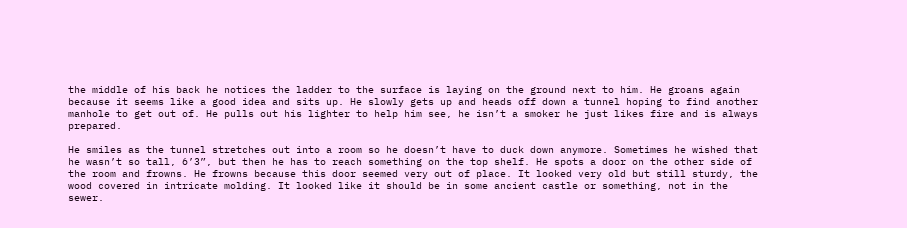the middle of his back he notices the ladder to the surface is laying on the ground next to him. He groans again because it seems like a good idea and sits up. He slowly gets up and heads off down a tunnel hoping to find another manhole to get out of. He pulls out his lighter to help him see, he isn’t a smoker he just likes fire and is always prepared.

He smiles as the tunnel stretches out into a room so he doesn’t have to duck down anymore. Sometimes he wished that he wasn’t so tall, 6’3”, but then he has to reach something on the top shelf. He spots a door on the other side of the room and frowns. He frowns because this door seemed very out of place. It looked very old but still sturdy, the wood covered in intricate molding. It looked like it should be in some ancient castle or something, not in the sewer.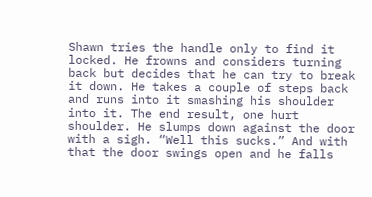Shawn tries the handle only to find it locked. He frowns and considers turning back but decides that he can try to break it down. He takes a couple of steps back and runs into it smashing his shoulder into it. The end result, one hurt shoulder. He slumps down against the door with a sigh. “Well this sucks.” And with that the door swings open and he falls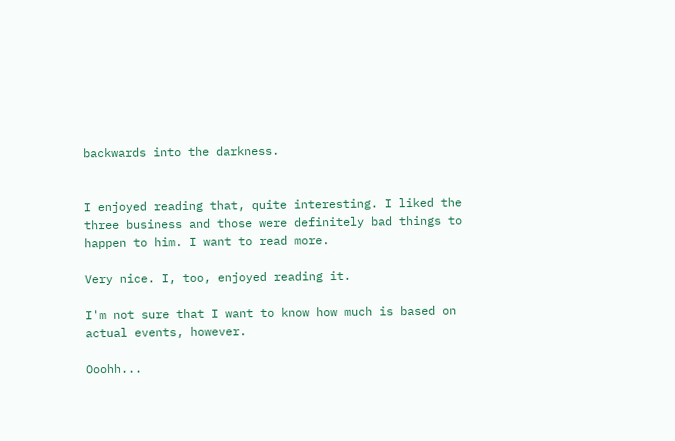backwards into the darkness.


I enjoyed reading that, quite interesting. I liked the three business and those were definitely bad things to happen to him. I want to read more.

Very nice. I, too, enjoyed reading it.

I'm not sure that I want to know how much is based on actual events, however.

Ooohh...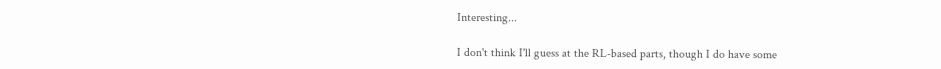Interesting...

I don't think I'll guess at the RL-based parts, though I do have some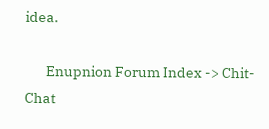idea.

       Enupnion Forum Index -> Chit-Chat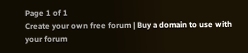Page 1 of 1
Create your own free forum | Buy a domain to use with your forum